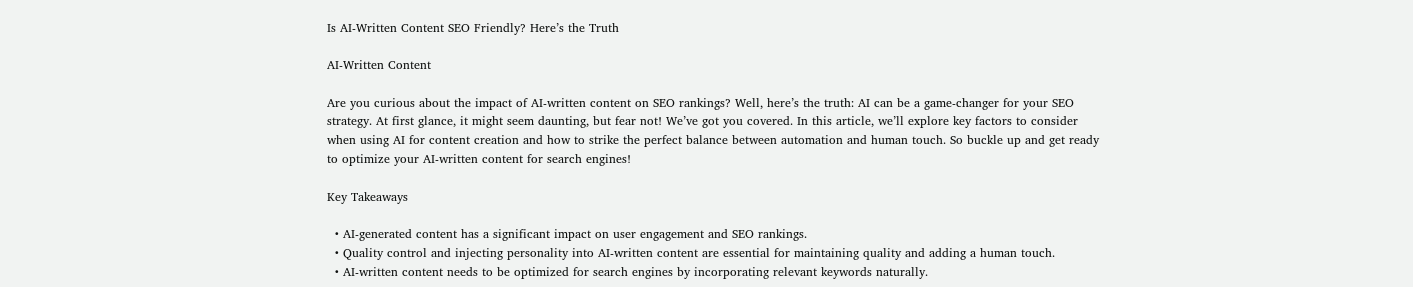Is AI-Written Content SEO Friendly? Here’s the Truth

AI-Written Content

Are you curious about the impact of AI-written content on SEO rankings? Well, here’s the truth: AI can be a game-changer for your SEO strategy. At first glance, it might seem daunting, but fear not! We’ve got you covered. In this article, we’ll explore key factors to consider when using AI for content creation and how to strike the perfect balance between automation and human touch. So buckle up and get ready to optimize your AI-written content for search engines!

Key Takeaways

  • AI-generated content has a significant impact on user engagement and SEO rankings.
  • Quality control and injecting personality into AI-written content are essential for maintaining quality and adding a human touch.
  • AI-written content needs to be optimized for search engines by incorporating relevant keywords naturally.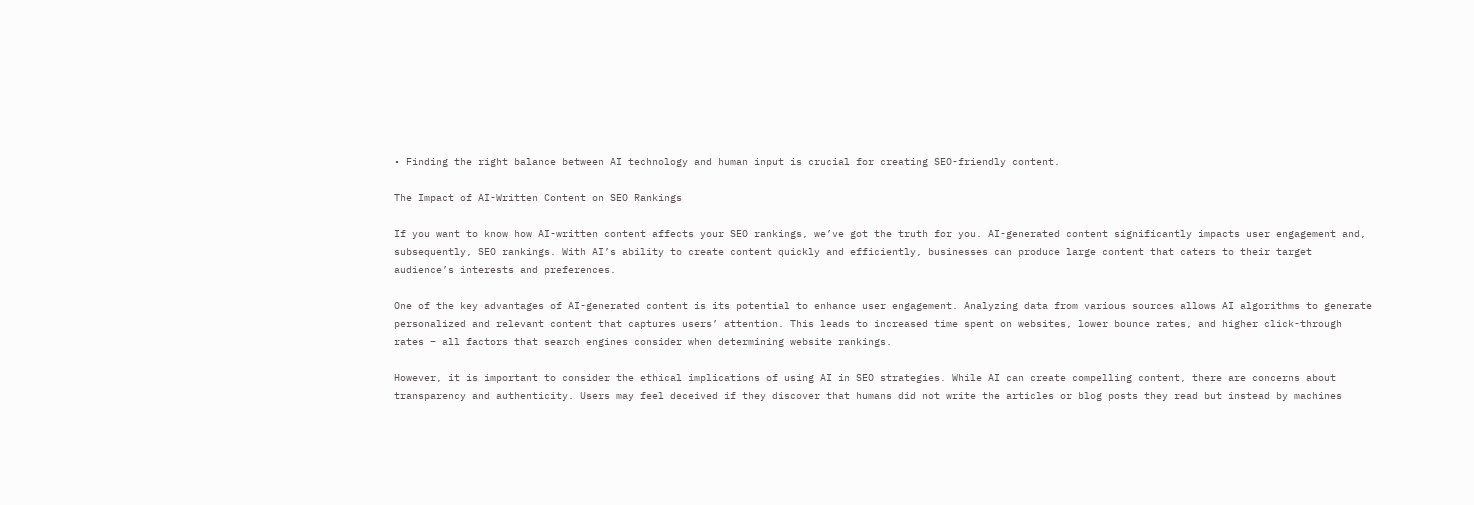• Finding the right balance between AI technology and human input is crucial for creating SEO-friendly content.

The Impact of AI-Written Content on SEO Rankings

If you want to know how AI-written content affects your SEO rankings, we’ve got the truth for you. AI-generated content significantly impacts user engagement and, subsequently, SEO rankings. With AI’s ability to create content quickly and efficiently, businesses can produce large content that caters to their target audience’s interests and preferences.

One of the key advantages of AI-generated content is its potential to enhance user engagement. Analyzing data from various sources allows AI algorithms to generate personalized and relevant content that captures users’ attention. This leads to increased time spent on websites, lower bounce rates, and higher click-through rates – all factors that search engines consider when determining website rankings.

However, it is important to consider the ethical implications of using AI in SEO strategies. While AI can create compelling content, there are concerns about transparency and authenticity. Users may feel deceived if they discover that humans did not write the articles or blog posts they read but instead by machines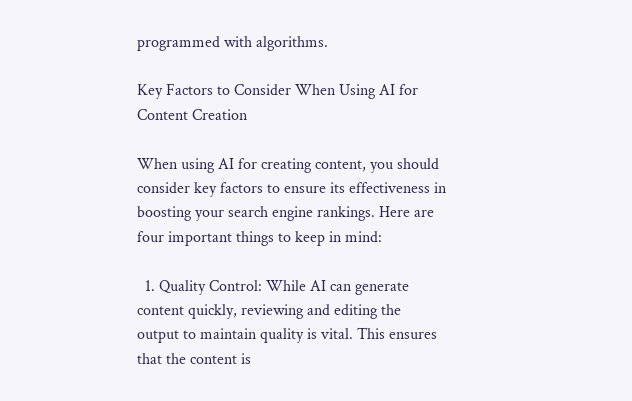programmed with algorithms.

Key Factors to Consider When Using AI for Content Creation

When using AI for creating content, you should consider key factors to ensure its effectiveness in boosting your search engine rankings. Here are four important things to keep in mind:

  1. Quality Control: While AI can generate content quickly, reviewing and editing the output to maintain quality is vital. This ensures that the content is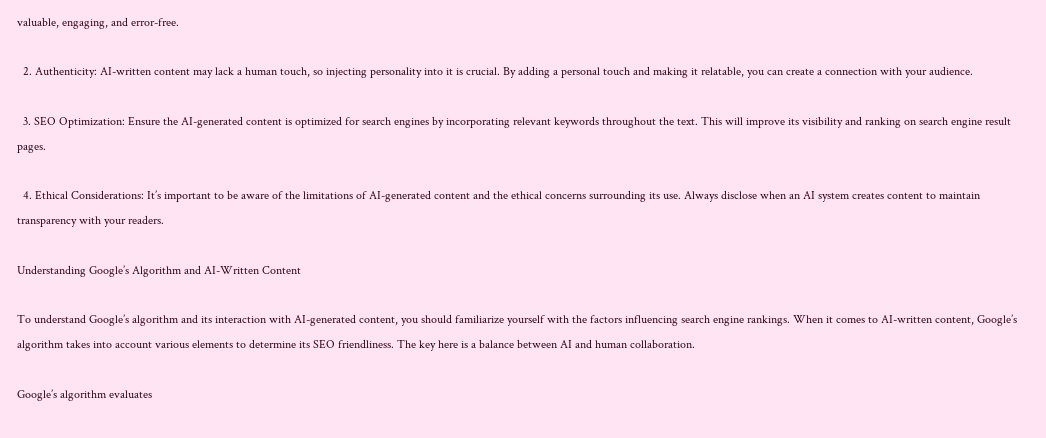valuable, engaging, and error-free.

  2. Authenticity: AI-written content may lack a human touch, so injecting personality into it is crucial. By adding a personal touch and making it relatable, you can create a connection with your audience.

  3. SEO Optimization: Ensure the AI-generated content is optimized for search engines by incorporating relevant keywords throughout the text. This will improve its visibility and ranking on search engine result pages.

  4. Ethical Considerations: It’s important to be aware of the limitations of AI-generated content and the ethical concerns surrounding its use. Always disclose when an AI system creates content to maintain transparency with your readers.

Understanding Google’s Algorithm and AI-Written Content

To understand Google’s algorithm and its interaction with AI-generated content, you should familiarize yourself with the factors influencing search engine rankings. When it comes to AI-written content, Google’s algorithm takes into account various elements to determine its SEO friendliness. The key here is a balance between AI and human collaboration.

Google’s algorithm evaluates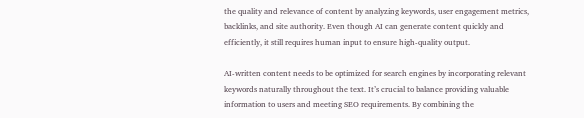the quality and relevance of content by analyzing keywords, user engagement metrics, backlinks, and site authority. Even though AI can generate content quickly and efficiently, it still requires human input to ensure high-quality output.

AI-written content needs to be optimized for search engines by incorporating relevant keywords naturally throughout the text. It’s crucial to balance providing valuable information to users and meeting SEO requirements. By combining the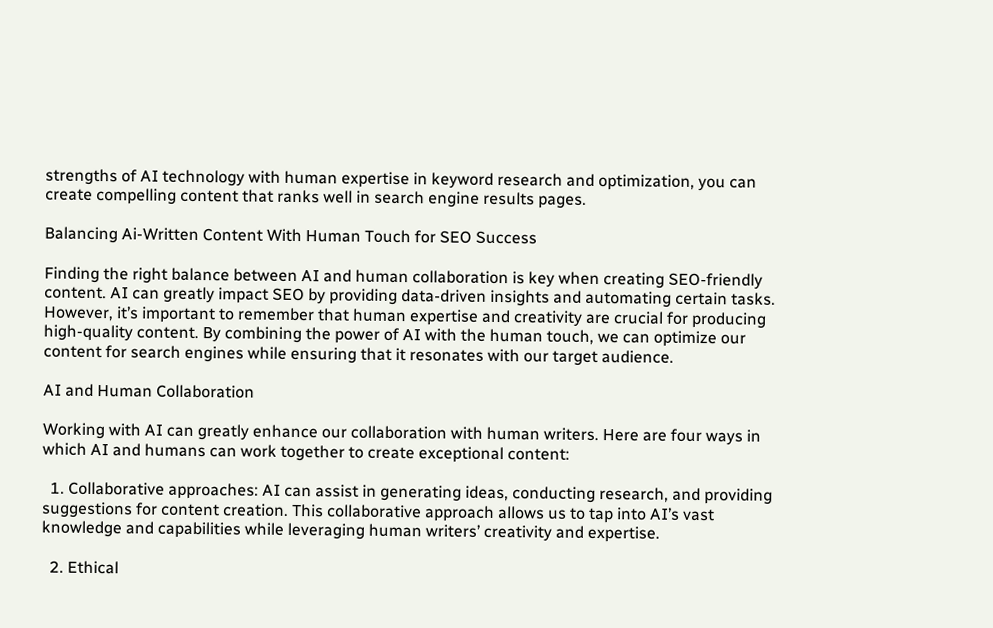strengths of AI technology with human expertise in keyword research and optimization, you can create compelling content that ranks well in search engine results pages.

Balancing Ai-Written Content With Human Touch for SEO Success

Finding the right balance between AI and human collaboration is key when creating SEO-friendly content. AI can greatly impact SEO by providing data-driven insights and automating certain tasks. However, it’s important to remember that human expertise and creativity are crucial for producing high-quality content. By combining the power of AI with the human touch, we can optimize our content for search engines while ensuring that it resonates with our target audience.

AI and Human Collaboration

Working with AI can greatly enhance our collaboration with human writers. Here are four ways in which AI and humans can work together to create exceptional content:

  1. Collaborative approaches: AI can assist in generating ideas, conducting research, and providing suggestions for content creation. This collaborative approach allows us to tap into AI’s vast knowledge and capabilities while leveraging human writers’ creativity and expertise.

  2. Ethical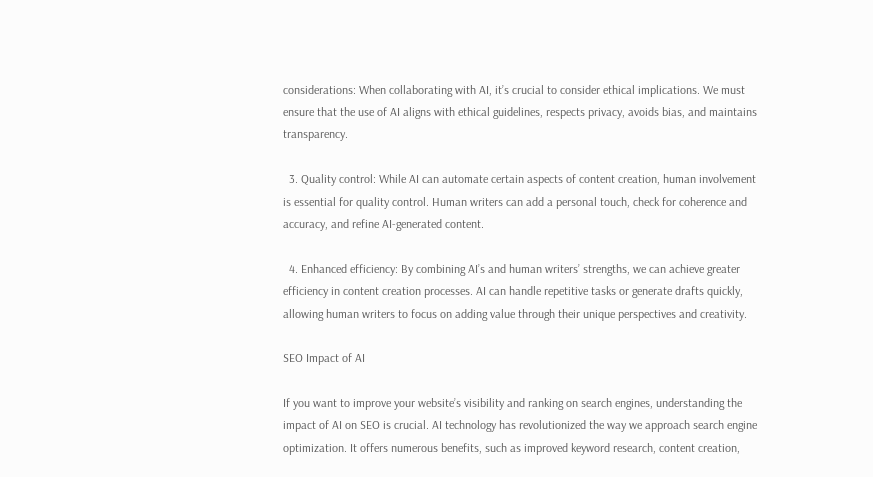considerations: When collaborating with AI, it’s crucial to consider ethical implications. We must ensure that the use of AI aligns with ethical guidelines, respects privacy, avoids bias, and maintains transparency.

  3. Quality control: While AI can automate certain aspects of content creation, human involvement is essential for quality control. Human writers can add a personal touch, check for coherence and accuracy, and refine AI-generated content.

  4. Enhanced efficiency: By combining AI’s and human writers’ strengths, we can achieve greater efficiency in content creation processes. AI can handle repetitive tasks or generate drafts quickly, allowing human writers to focus on adding value through their unique perspectives and creativity.

SEO Impact of AI

If you want to improve your website’s visibility and ranking on search engines, understanding the impact of AI on SEO is crucial. AI technology has revolutionized the way we approach search engine optimization. It offers numerous benefits, such as improved keyword research, content creation,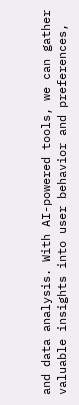and data analysis. With AI-powered tools, we can gather valuable insights into user behavior and preferences,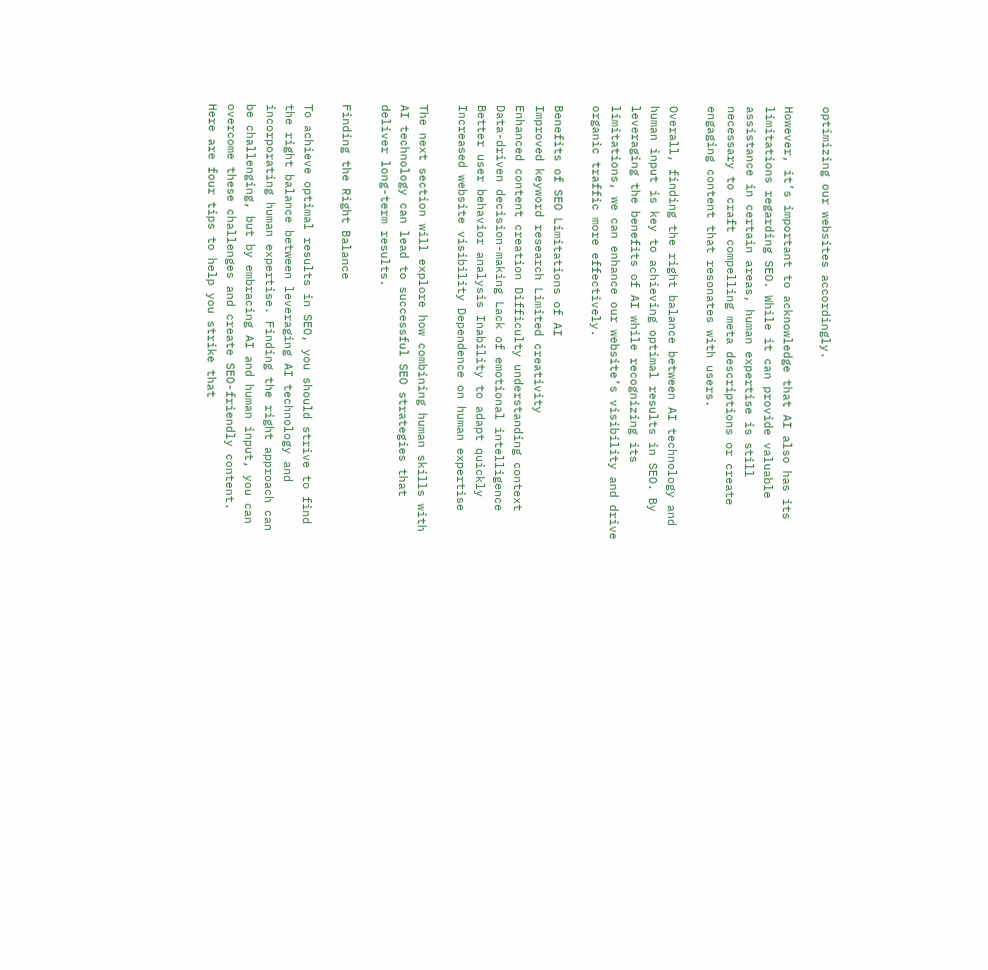optimizing our websites accordingly.

However, it’s important to acknowledge that AI also has its limitations regarding SEO. While it can provide valuable assistance in certain areas, human expertise is still necessary to craft compelling meta descriptions or create engaging content that resonates with users.

Overall, finding the right balance between AI technology and human input is key to achieving optimal results in SEO. By leveraging the benefits of AI while recognizing its limitations, we can enhance our website’s visibility and drive organic traffic more effectively.

Benefits of SEO Limitations of AI
Improved keyword research Limited creativity
Enhanced content creation Difficulty understanding context
Data-driven decision-making Lack of emotional intelligence
Better user behavior analysis Inability to adapt quickly
Increased website visibility Dependence on human expertise

The next section will explore how combining human skills with AI technology can lead to successful SEO strategies that deliver long-term results.

Finding the Right Balance

To achieve optimal results in SEO, you should strive to find the right balance between leveraging AI technology and incorporating human expertise. Finding the right approach can be challenging, but by embracing AI and human input, you can overcome these challenges and create SEO-friendly content. Here are four tips to help you strike that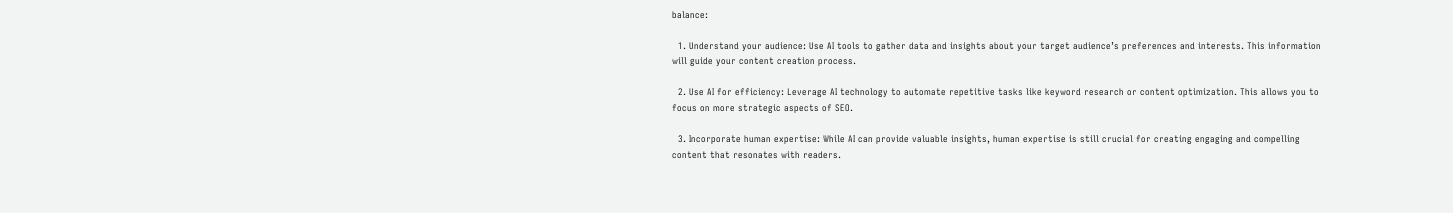balance:

  1. Understand your audience: Use AI tools to gather data and insights about your target audience’s preferences and interests. This information will guide your content creation process.

  2. Use AI for efficiency: Leverage AI technology to automate repetitive tasks like keyword research or content optimization. This allows you to focus on more strategic aspects of SEO.

  3. Incorporate human expertise: While AI can provide valuable insights, human expertise is still crucial for creating engaging and compelling content that resonates with readers.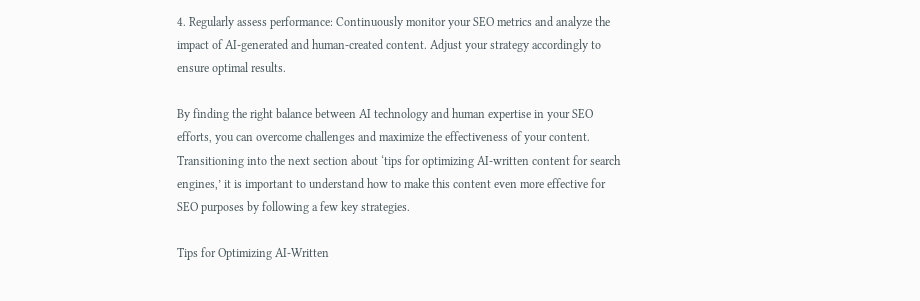4. Regularly assess performance: Continuously monitor your SEO metrics and analyze the impact of AI-generated and human-created content. Adjust your strategy accordingly to ensure optimal results.

By finding the right balance between AI technology and human expertise in your SEO efforts, you can overcome challenges and maximize the effectiveness of your content.
Transitioning into the next section about ‘tips for optimizing AI-written content for search engines,’ it is important to understand how to make this content even more effective for SEO purposes by following a few key strategies.

Tips for Optimizing AI-Written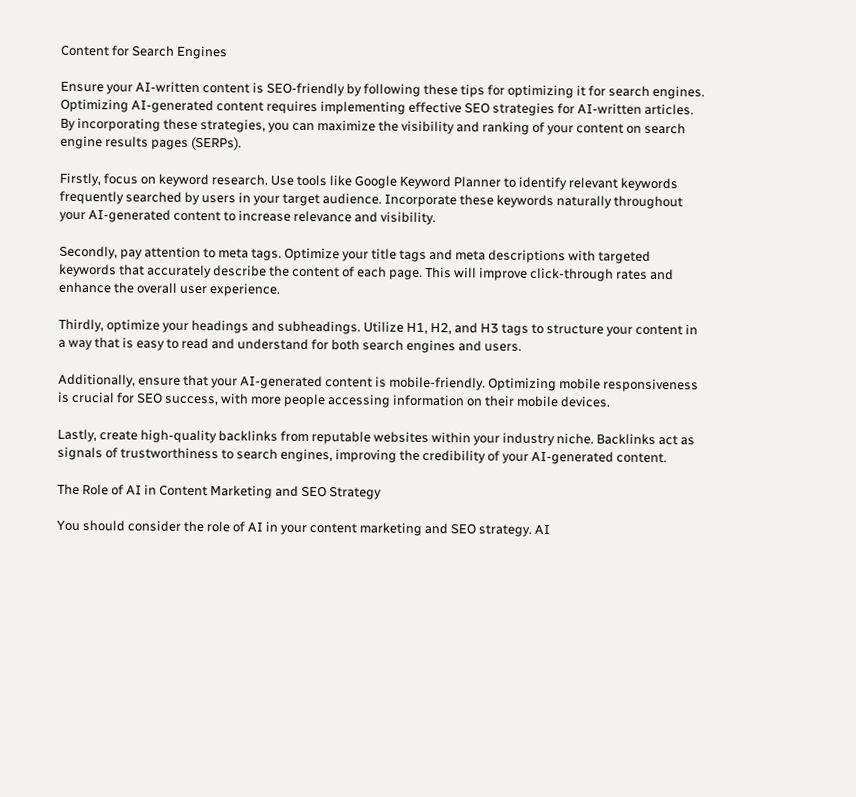Content for Search Engines

Ensure your AI-written content is SEO-friendly by following these tips for optimizing it for search engines. Optimizing AI-generated content requires implementing effective SEO strategies for AI-written articles. By incorporating these strategies, you can maximize the visibility and ranking of your content on search engine results pages (SERPs).

Firstly, focus on keyword research. Use tools like Google Keyword Planner to identify relevant keywords frequently searched by users in your target audience. Incorporate these keywords naturally throughout your AI-generated content to increase relevance and visibility.

Secondly, pay attention to meta tags. Optimize your title tags and meta descriptions with targeted keywords that accurately describe the content of each page. This will improve click-through rates and enhance the overall user experience.

Thirdly, optimize your headings and subheadings. Utilize H1, H2, and H3 tags to structure your content in a way that is easy to read and understand for both search engines and users.

Additionally, ensure that your AI-generated content is mobile-friendly. Optimizing mobile responsiveness is crucial for SEO success, with more people accessing information on their mobile devices.

Lastly, create high-quality backlinks from reputable websites within your industry niche. Backlinks act as signals of trustworthiness to search engines, improving the credibility of your AI-generated content.

The Role of AI in Content Marketing and SEO Strategy

You should consider the role of AI in your content marketing and SEO strategy. AI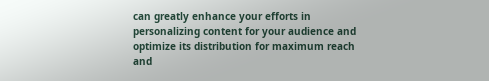can greatly enhance your efforts in personalizing content for your audience and optimize its distribution for maximum reach and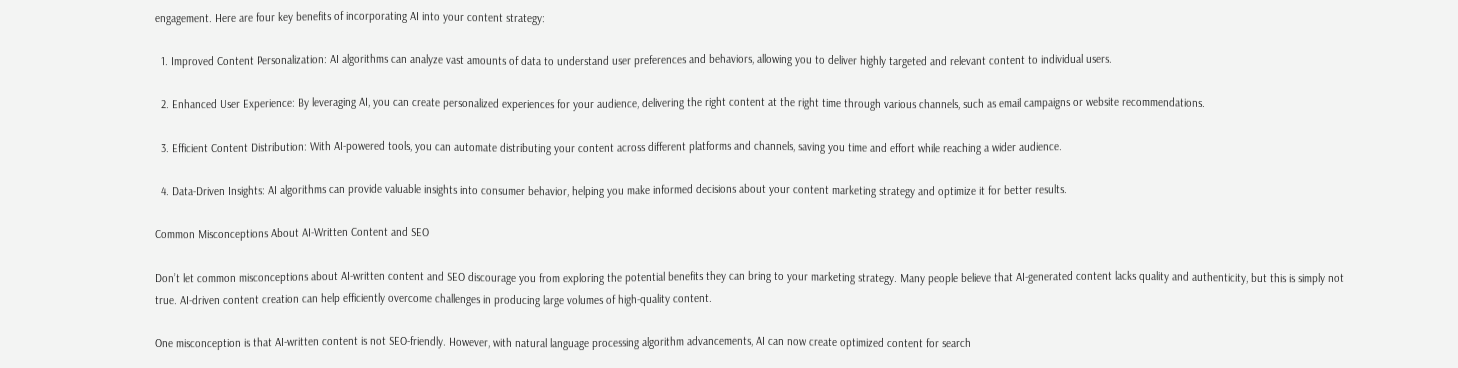engagement. Here are four key benefits of incorporating AI into your content strategy:

  1. Improved Content Personalization: AI algorithms can analyze vast amounts of data to understand user preferences and behaviors, allowing you to deliver highly targeted and relevant content to individual users.

  2. Enhanced User Experience: By leveraging AI, you can create personalized experiences for your audience, delivering the right content at the right time through various channels, such as email campaigns or website recommendations.

  3. Efficient Content Distribution: With AI-powered tools, you can automate distributing your content across different platforms and channels, saving you time and effort while reaching a wider audience.

  4. Data-Driven Insights: AI algorithms can provide valuable insights into consumer behavior, helping you make informed decisions about your content marketing strategy and optimize it for better results.

Common Misconceptions About AI-Written Content and SEO

Don’t let common misconceptions about AI-written content and SEO discourage you from exploring the potential benefits they can bring to your marketing strategy. Many people believe that AI-generated content lacks quality and authenticity, but this is simply not true. AI-driven content creation can help efficiently overcome challenges in producing large volumes of high-quality content.

One misconception is that AI-written content is not SEO-friendly. However, with natural language processing algorithm advancements, AI can now create optimized content for search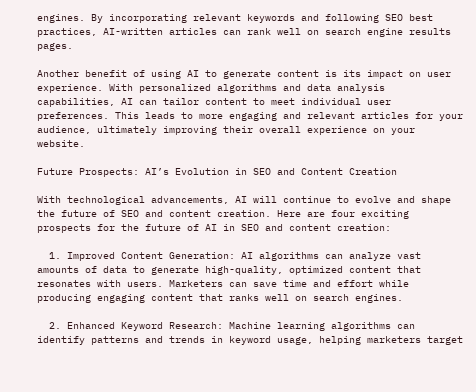engines. By incorporating relevant keywords and following SEO best practices, AI-written articles can rank well on search engine results pages.

Another benefit of using AI to generate content is its impact on user experience. With personalized algorithms and data analysis capabilities, AI can tailor content to meet individual user preferences. This leads to more engaging and relevant articles for your audience, ultimately improving their overall experience on your website.

Future Prospects: AI’s Evolution in SEO and Content Creation

With technological advancements, AI will continue to evolve and shape the future of SEO and content creation. Here are four exciting prospects for the future of AI in SEO and content creation:

  1. Improved Content Generation: AI algorithms can analyze vast amounts of data to generate high-quality, optimized content that resonates with users. Marketers can save time and effort while producing engaging content that ranks well on search engines.

  2. Enhanced Keyword Research: Machine learning algorithms can identify patterns and trends in keyword usage, helping marketers target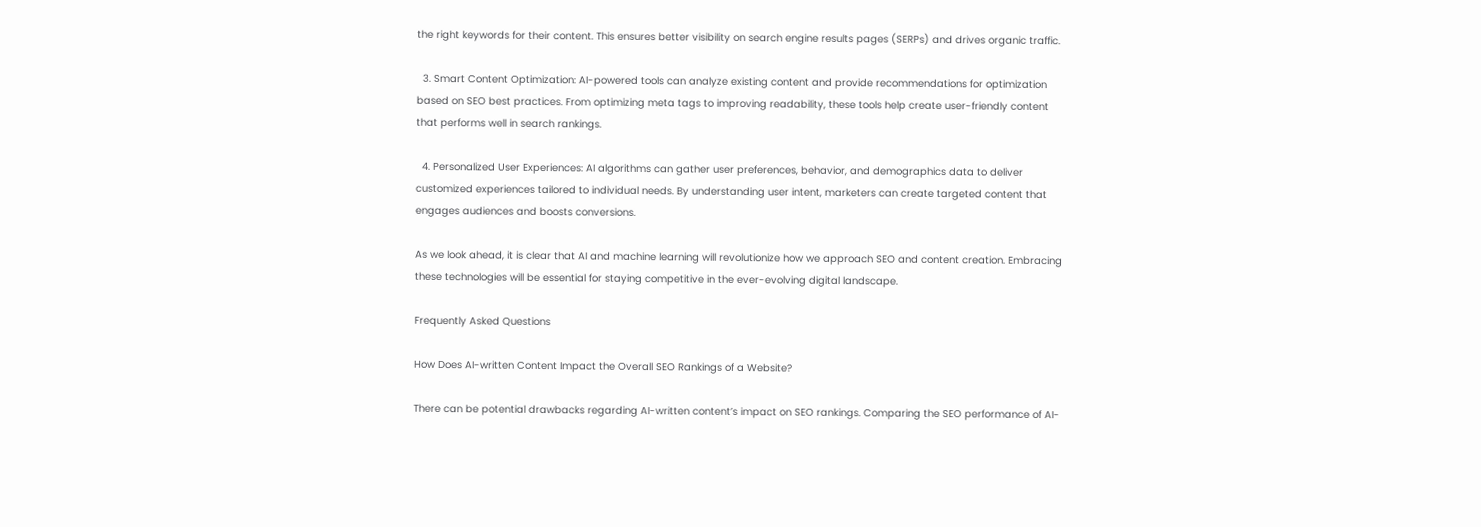the right keywords for their content. This ensures better visibility on search engine results pages (SERPs) and drives organic traffic.

  3. Smart Content Optimization: AI-powered tools can analyze existing content and provide recommendations for optimization based on SEO best practices. From optimizing meta tags to improving readability, these tools help create user-friendly content that performs well in search rankings.

  4. Personalized User Experiences: AI algorithms can gather user preferences, behavior, and demographics data to deliver customized experiences tailored to individual needs. By understanding user intent, marketers can create targeted content that engages audiences and boosts conversions.

As we look ahead, it is clear that AI and machine learning will revolutionize how we approach SEO and content creation. Embracing these technologies will be essential for staying competitive in the ever-evolving digital landscape.

Frequently Asked Questions

How Does AI-written Content Impact the Overall SEO Rankings of a Website?

There can be potential drawbacks regarding AI-written content’s impact on SEO rankings. Comparing the SEO performance of AI-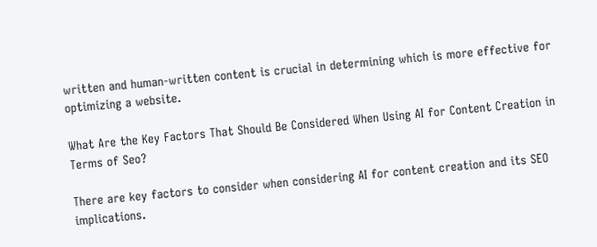written and human-written content is crucial in determining which is more effective for optimizing a website.

What Are the Key Factors That Should Be Considered When Using AI for Content Creation in Terms of Seo?

There are key factors to consider when considering AI for content creation and its SEO implications.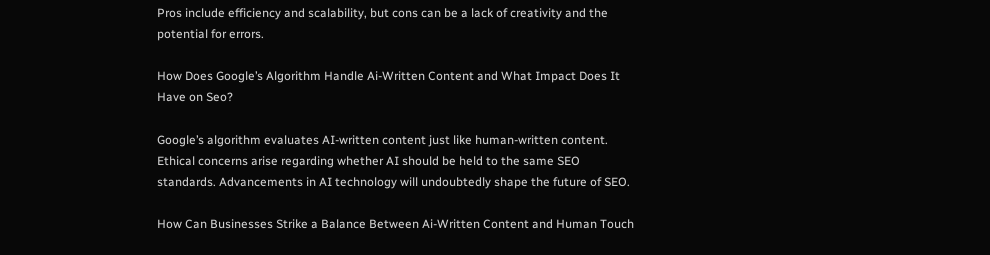Pros include efficiency and scalability, but cons can be a lack of creativity and the potential for errors.

How Does Google’s Algorithm Handle Ai-Written Content and What Impact Does It Have on Seo?

Google’s algorithm evaluates AI-written content just like human-written content. Ethical concerns arise regarding whether AI should be held to the same SEO standards. Advancements in AI technology will undoubtedly shape the future of SEO.

How Can Businesses Strike a Balance Between Ai-Written Content and Human Touch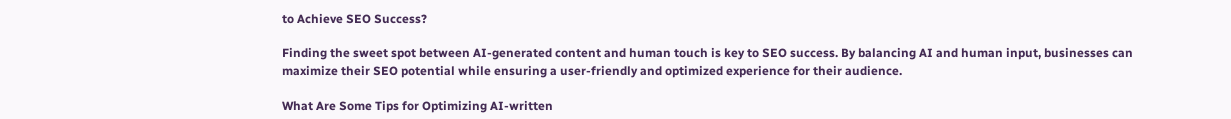to Achieve SEO Success?

Finding the sweet spot between AI-generated content and human touch is key to SEO success. By balancing AI and human input, businesses can maximize their SEO potential while ensuring a user-friendly and optimized experience for their audience.

What Are Some Tips for Optimizing AI-written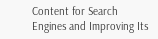Content for Search Engines and Improving Its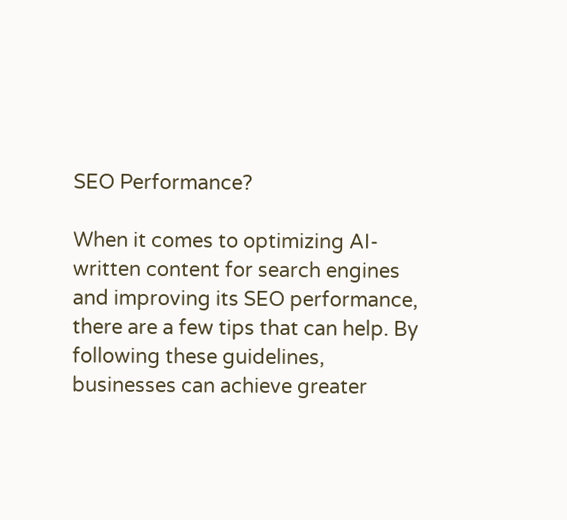SEO Performance?

When it comes to optimizing AI-written content for search engines and improving its SEO performance, there are a few tips that can help. By following these guidelines, businesses can achieve greater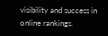visibility and success in online rankings.